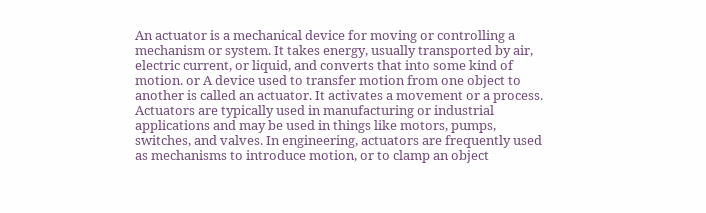An actuator is a mechanical device for moving or controlling a mechanism or system. It takes energy, usually transported by air, electric current, or liquid, and converts that into some kind of motion. or A device used to transfer motion from one object to another is called an actuator. It activates a movement or a process.
Actuators are typically used in manufacturing or industrial applications and may be used in things like motors, pumps, switches, and valves. In engineering, actuators are frequently used as mechanisms to introduce motion, or to clamp an object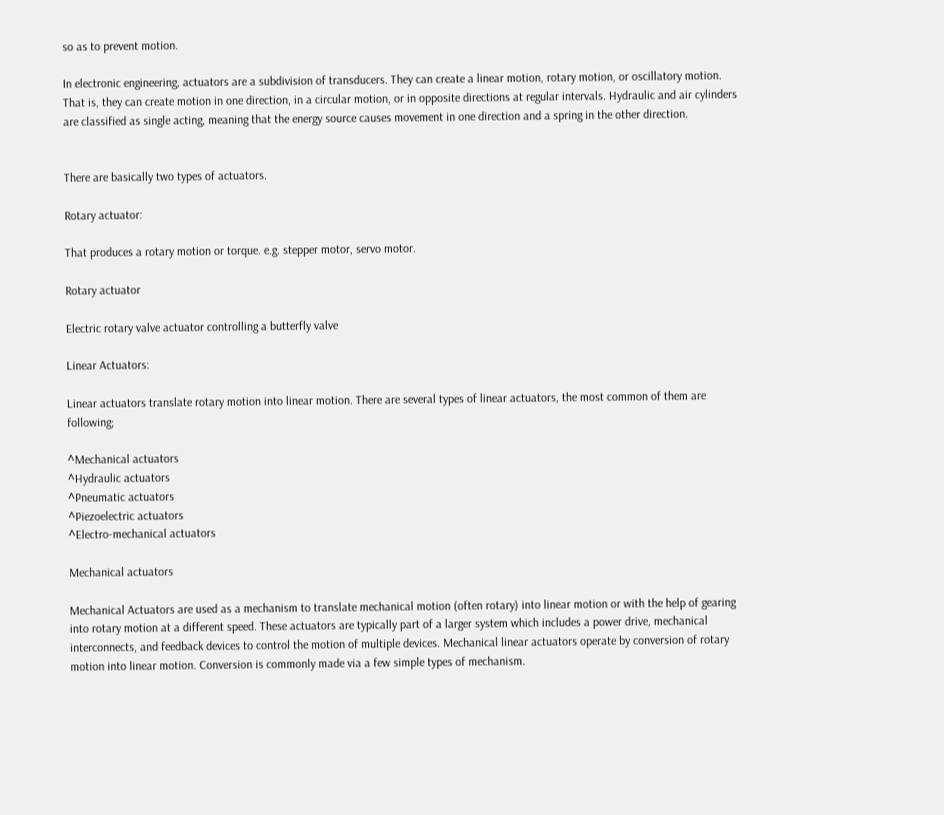so as to prevent motion.

In electronic engineering, actuators are a subdivision of transducers. They can create a linear motion, rotary motion, or oscillatory motion. That is, they can create motion in one direction, in a circular motion, or in opposite directions at regular intervals. Hydraulic and air cylinders are classified as single acting, meaning that the energy source causes movement in one direction and a spring in the other direction.


There are basically two types of actuators.

Rotary actuator:

That produces a rotary motion or torque. e.g. stepper motor, servo motor.

Rotary actuator

Electric rotary valve actuator controlling a butterfly valve

Linear Actuators:

Linear actuators translate rotary motion into linear motion. There are several types of linear actuators, the most common of them are following;

^Mechanical actuators
^Hydraulic actuators
^Pneumatic actuators
^Piezoelectric actuators
^Electro-mechanical actuators

Mechanical actuators

Mechanical Actuators are used as a mechanism to translate mechanical motion (often rotary) into linear motion or with the help of gearing into rotary motion at a different speed. These actuators are typically part of a larger system which includes a power drive, mechanical interconnects, and feedback devices to control the motion of multiple devices. Mechanical linear actuators operate by conversion of rotary motion into linear motion. Conversion is commonly made via a few simple types of mechanism.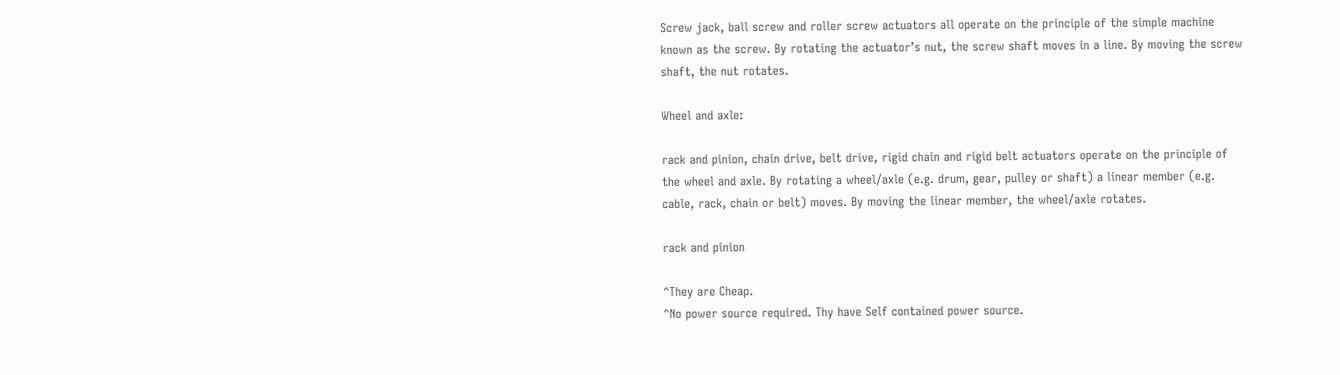Screw jack, ball screw and roller screw actuators all operate on the principle of the simple machine known as the screw. By rotating the actuator’s nut, the screw shaft moves in a line. By moving the screw shaft, the nut rotates.

Wheel and axle:

rack and pinion, chain drive, belt drive, rigid chain and rigid belt actuators operate on the principle of the wheel and axle. By rotating a wheel/axle (e.g. drum, gear, pulley or shaft) a linear member (e.g. cable, rack, chain or belt) moves. By moving the linear member, the wheel/axle rotates.

rack and pinion

^They are Cheap.
^No power source required. Thy have Self contained power source.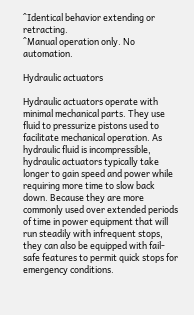^Identical behavior extending or retracting.
^Manual operation only. No automation.

Hydraulic actuators

Hydraulic actuators operate with minimal mechanical parts. They use fluid to pressurize pistons used to facilitate mechanical operation. As hydraulic fluid is incompressible, hydraulic actuators typically take longer to gain speed and power while requiring more time to slow back down. Because they are more commonly used over extended periods of time in power equipment that will run steadily with infrequent stops, they can also be equipped with fail-safe features to permit quick stops for emergency conditions.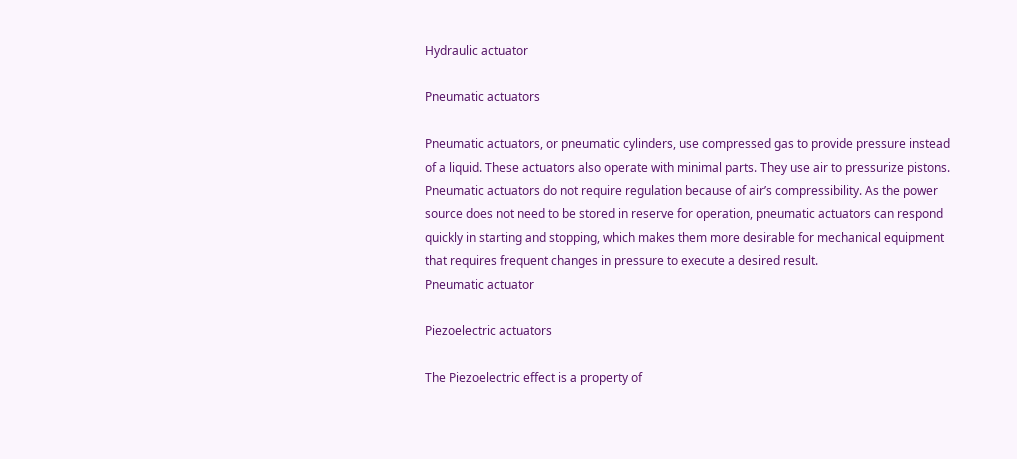Hydraulic actuator

Pneumatic actuators

Pneumatic actuators, or pneumatic cylinders, use compressed gas to provide pressure instead of a liquid. These actuators also operate with minimal parts. They use air to pressurize pistons. Pneumatic actuators do not require regulation because of air’s compressibility. As the power source does not need to be stored in reserve for operation, pneumatic actuators can respond quickly in starting and stopping, which makes them more desirable for mechanical equipment that requires frequent changes in pressure to execute a desired result.
Pneumatic actuator

Piezoelectric actuators

The Piezoelectric effect is a property of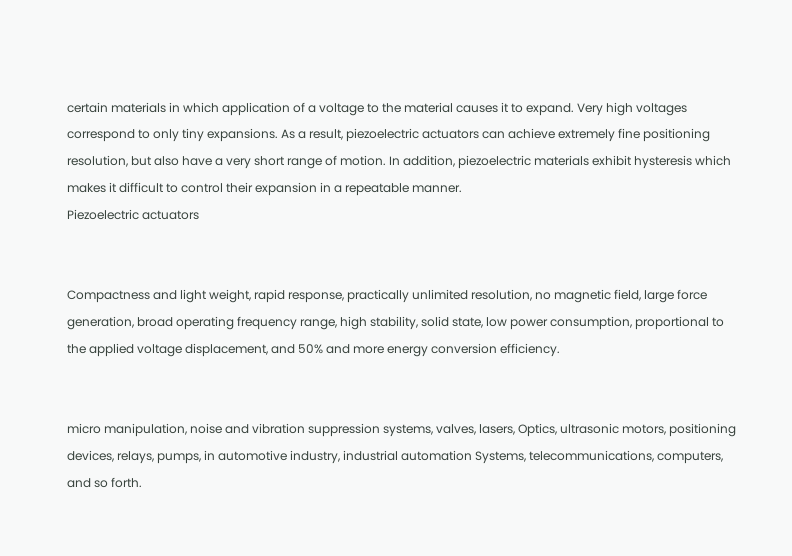certain materials in which application of a voltage to the material causes it to expand. Very high voltages correspond to only tiny expansions. As a result, piezoelectric actuators can achieve extremely fine positioning resolution, but also have a very short range of motion. In addition, piezoelectric materials exhibit hysteresis which makes it difficult to control their expansion in a repeatable manner.
Piezoelectric actuators


Compactness and light weight, rapid response, practically unlimited resolution, no magnetic field, large force generation, broad operating frequency range, high stability, solid state, low power consumption, proportional to the applied voltage displacement, and 50% and more energy conversion efficiency.


micro manipulation, noise and vibration suppression systems, valves, lasers, Optics, ultrasonic motors, positioning devices, relays, pumps, in automotive industry, industrial automation Systems, telecommunications, computers, and so forth.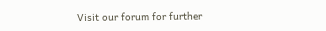Visit our forum for further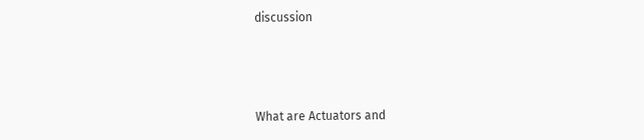discussion



What are Actuators and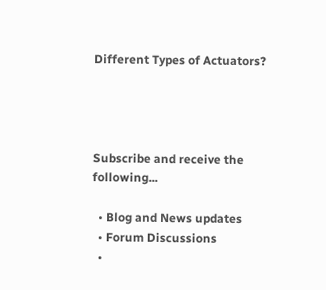Different Types of Actuators?




Subscribe and receive the following...

  • Blog and News updates
  • Forum Discussions
  •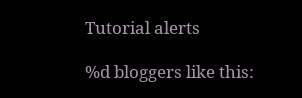Tutorial alerts

%d bloggers like this: